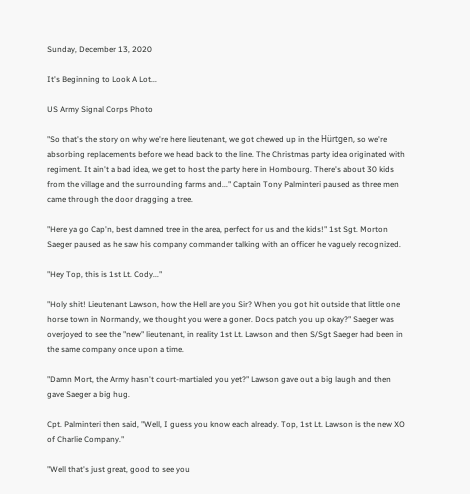Sunday, December 13, 2020

It's Beginning to Look A Lot...

US Army Signal Corps Photo

"So that's the story on why we're here lieutenant, we got chewed up in the Hürtgen, so we're absorbing replacements before we head back to the line. The Christmas party idea originated with regiment. It ain't a bad idea, we get to host the party here in Hombourg. There's about 30 kids from the village and the surrounding farms and..." Captain Tony Palminteri paused as three men came through the door dragging a tree.

"Here ya go Cap'n, best damned tree in the area, perfect for us and the kids!" 1st Sgt. Morton Saeger paused as he saw his company commander talking with an officer he vaguely recognized.

"Hey Top, this is 1st Lt. Cody..."

"Holy shit! Lieutenant Lawson, how the Hell are you Sir? When you got hit outside that little one horse town in Normandy, we thought you were a goner. Docs patch you up okay?" Saeger was overjoyed to see the "new" lieutenant, in reality 1st Lt. Lawson and then S/Sgt Saeger had been in the same company once upon a time.

"Damn Mort, the Army hasn't court-martialed you yet?" Lawson gave out a big laugh and then gave Saeger a big hug.

Cpt. Palminteri then said, "Well, I guess you know each already. Top, 1st Lt. Lawson is the new XO of Charlie Company."

"Well that's just great, good to see you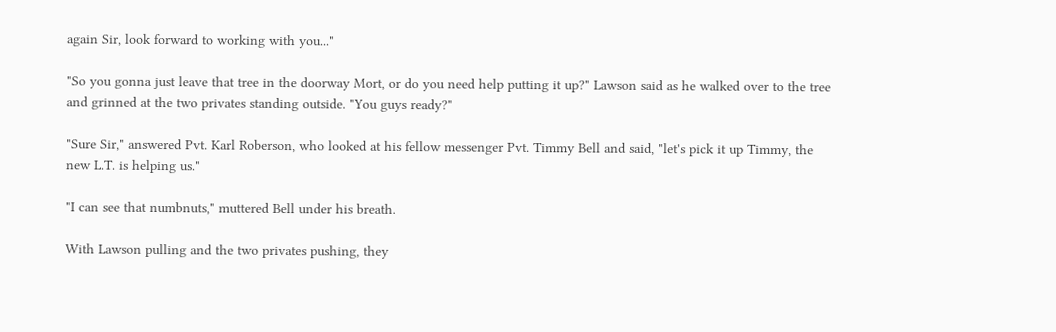again Sir, look forward to working with you..."

"So you gonna just leave that tree in the doorway Mort, or do you need help putting it up?" Lawson said as he walked over to the tree and grinned at the two privates standing outside. "You guys ready?"

"Sure Sir," answered Pvt. Karl Roberson, who looked at his fellow messenger Pvt. Timmy Bell and said, "let's pick it up Timmy, the new L.T. is helping us."

"I can see that numbnuts," muttered Bell under his breath.

With Lawson pulling and the two privates pushing, they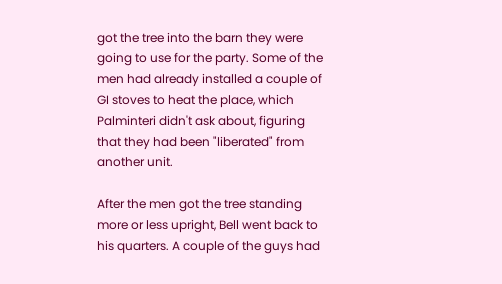got the tree into the barn they were going to use for the party. Some of the men had already installed a couple of GI stoves to heat the place, which Palminteri didn't ask about, figuring that they had been "liberated" from another unit.

After the men got the tree standing more or less upright, Bell went back to his quarters. A couple of the guys had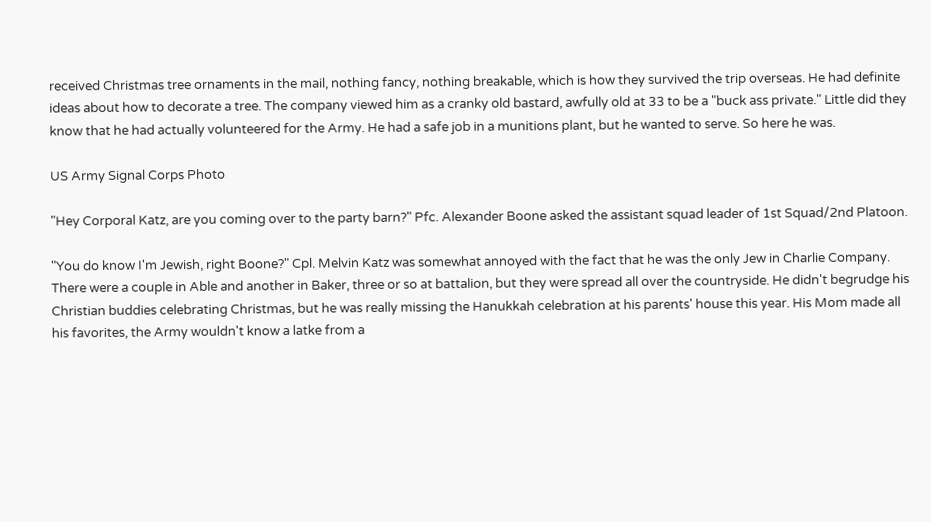received Christmas tree ornaments in the mail, nothing fancy, nothing breakable, which is how they survived the trip overseas. He had definite ideas about how to decorate a tree. The company viewed him as a cranky old bastard, awfully old at 33 to be a "buck ass private." Little did they know that he had actually volunteered for the Army. He had a safe job in a munitions plant, but he wanted to serve. So here he was.

US Army Signal Corps Photo

"Hey Corporal Katz, are you coming over to the party barn?" Pfc. Alexander Boone asked the assistant squad leader of 1st Squad/2nd Platoon.

"You do know I'm Jewish, right Boone?" Cpl. Melvin Katz was somewhat annoyed with the fact that he was the only Jew in Charlie Company. There were a couple in Able and another in Baker, three or so at battalion, but they were spread all over the countryside. He didn't begrudge his Christian buddies celebrating Christmas, but he was really missing the Hanukkah celebration at his parents' house this year. His Mom made all his favorites, the Army wouldn't know a latke from a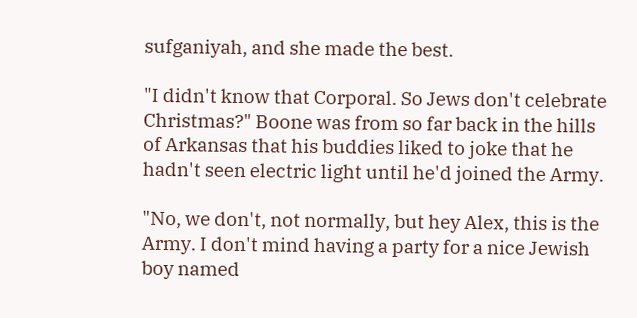sufganiyah, and she made the best.

"I didn't know that Corporal. So Jews don't celebrate Christmas?" Boone was from so far back in the hills of Arkansas that his buddies liked to joke that he hadn't seen electric light until he'd joined the Army.

"No, we don't, not normally, but hey Alex, this is the Army. I don't mind having a party for a nice Jewish boy named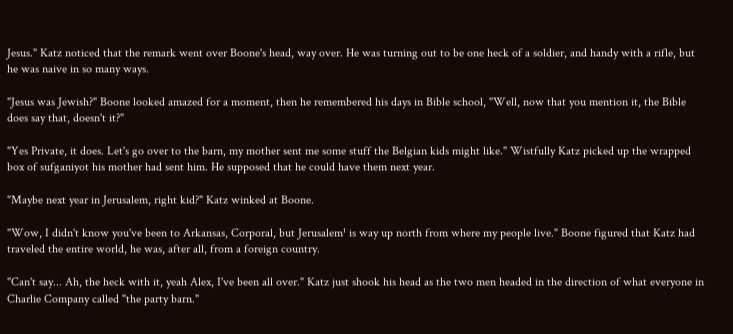Jesus." Katz noticed that the remark went over Boone's head, way over. He was turning out to be one heck of a soldier, and handy with a rifle, but he was naive in so many ways.

"Jesus was Jewish?" Boone looked amazed for a moment, then he remembered his days in Bible school, "Well, now that you mention it, the Bible does say that, doesn't it?"

"Yes Private, it does. Let's go over to the barn, my mother sent me some stuff the Belgian kids might like." Wistfully Katz picked up the wrapped box of sufganiyot his mother had sent him. He supposed that he could have them next year.

"Maybe next year in Jerusalem, right kid?" Katz winked at Boone.

"Wow, I didn't know you've been to Arkansas, Corporal, but Jerusalem¹ is way up north from where my people live." Boone figured that Katz had traveled the entire world, he was, after all, from a foreign country.

"Can't say... Ah, the heck with it, yeah Alex, I've been all over." Katz just shook his head as the two men headed in the direction of what everyone in Charlie Company called "the party barn."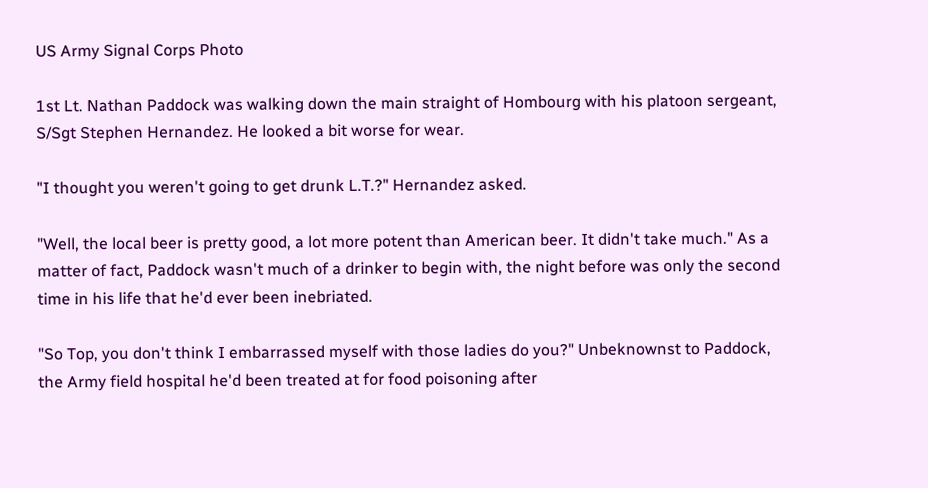US Army Signal Corps Photo

1st Lt. Nathan Paddock was walking down the main straight of Hombourg with his platoon sergeant, S/Sgt Stephen Hernandez. He looked a bit worse for wear.

"I thought you weren't going to get drunk L.T.?" Hernandez asked.

"Well, the local beer is pretty good, a lot more potent than American beer. It didn't take much." As a matter of fact, Paddock wasn't much of a drinker to begin with, the night before was only the second time in his life that he'd ever been inebriated.

"So Top, you don't think I embarrassed myself with those ladies do you?" Unbeknownst to Paddock, the Army field hospital he'd been treated at for food poisoning after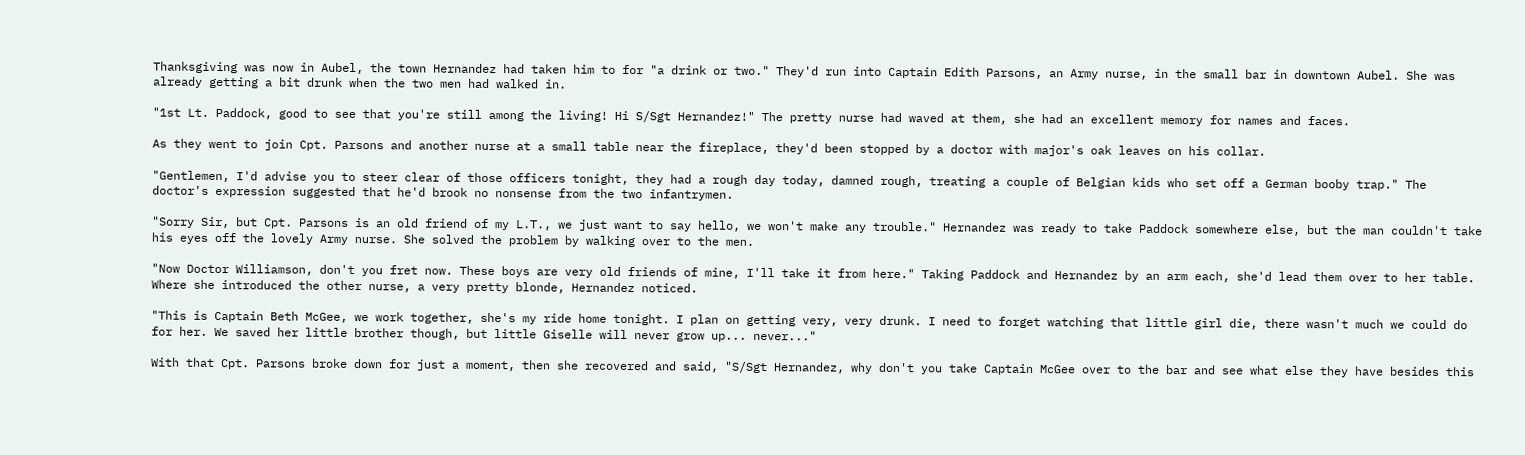Thanksgiving was now in Aubel, the town Hernandez had taken him to for "a drink or two." They'd run into Captain Edith Parsons, an Army nurse, in the small bar in downtown Aubel. She was already getting a bit drunk when the two men had walked in.

"1st Lt. Paddock, good to see that you're still among the living! Hi S/Sgt Hernandez!" The pretty nurse had waved at them, she had an excellent memory for names and faces.

As they went to join Cpt. Parsons and another nurse at a small table near the fireplace, they'd been stopped by a doctor with major's oak leaves on his collar.

"Gentlemen, I'd advise you to steer clear of those officers tonight, they had a rough day today, damned rough, treating a couple of Belgian kids who set off a German booby trap." The doctor's expression suggested that he'd brook no nonsense from the two infantrymen.

"Sorry Sir, but Cpt. Parsons is an old friend of my L.T., we just want to say hello, we won't make any trouble." Hernandez was ready to take Paddock somewhere else, but the man couldn't take his eyes off the lovely Army nurse. She solved the problem by walking over to the men.

"Now Doctor Williamson, don't you fret now. These boys are very old friends of mine, I'll take it from here." Taking Paddock and Hernandez by an arm each, she'd lead them over to her table. Where she introduced the other nurse, a very pretty blonde, Hernandez noticed.

"This is Captain Beth McGee, we work together, she's my ride home tonight. I plan on getting very, very drunk. I need to forget watching that little girl die, there wasn't much we could do for her. We saved her little brother though, but little Giselle will never grow up... never..."

With that Cpt. Parsons broke down for just a moment, then she recovered and said, "S/Sgt Hernandez, why don't you take Captain McGee over to the bar and see what else they have besides this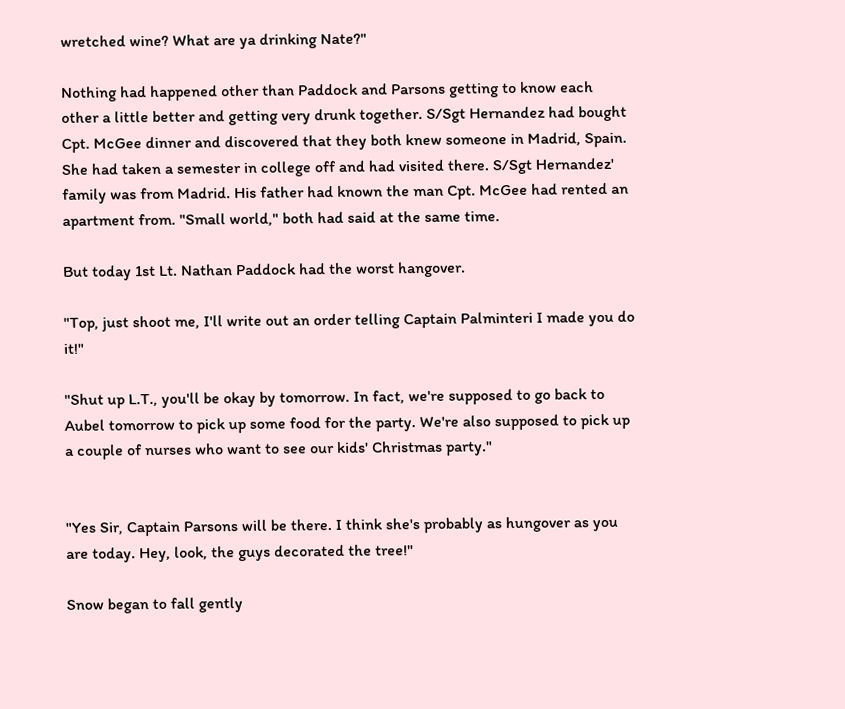wretched wine? What are ya drinking Nate?"

Nothing had happened other than Paddock and Parsons getting to know each other a little better and getting very drunk together. S/Sgt Hernandez had bought Cpt. McGee dinner and discovered that they both knew someone in Madrid, Spain. She had taken a semester in college off and had visited there. S/Sgt Hernandez' family was from Madrid. His father had known the man Cpt. McGee had rented an apartment from. "Small world," both had said at the same time.

But today 1st Lt. Nathan Paddock had the worst hangover.

"Top, just shoot me, I'll write out an order telling Captain Palminteri I made you do it!"

"Shut up L.T., you'll be okay by tomorrow. In fact, we're supposed to go back to Aubel tomorrow to pick up some food for the party. We're also supposed to pick up a couple of nurses who want to see our kids' Christmas party."


"Yes Sir, Captain Parsons will be there. I think she's probably as hungover as you are today. Hey, look, the guys decorated the tree!"

Snow began to fall gently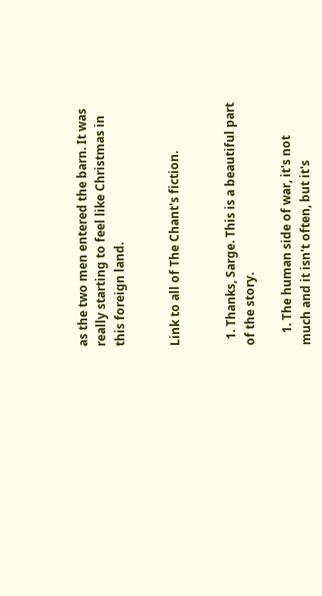as the two men entered the barn. It was really starting to feel like Christmas in this foreign land.


Link to all of The Chant's fiction.


  1. Thanks, Sarge. This is a beautiful part of the story.

    1. The human side of war, it's not much and it isn't often, but it's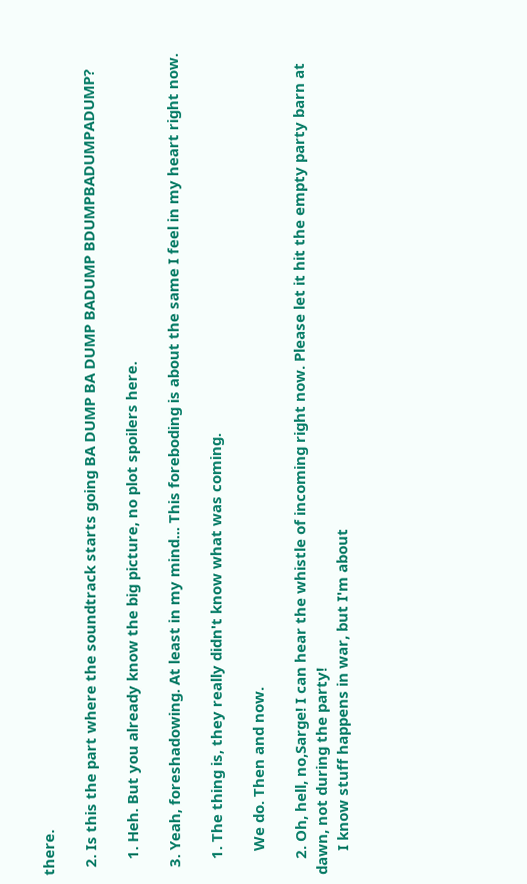there.

  2. Is this the part where the soundtrack starts going BA DUMP BA DUMP BADUMP BDUMPBADUMPADUMP?

    1. Heh. But you already know the big picture, no plot spoilers here.

  3. Yeah, foreshadowing. At least in my mind... This foreboding is about the same I feel in my heart right now.

    1. The thing is, they really didn't know what was coming.

      We do. Then and now.

    2. Oh, hell, no,Sarge! I can hear the whistle of incoming right now. Please let it hit the empty party barn at dawn, not during the party!
      I know stuff happens in war, but I'm about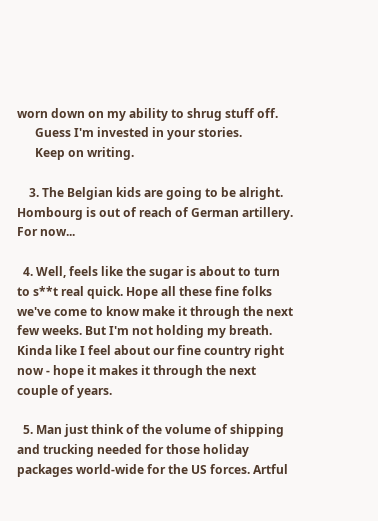worn down on my ability to shrug stuff off.
      Guess I'm invested in your stories.
      Keep on writing.

    3. The Belgian kids are going to be alright. Hombourg is out of reach of German artillery. For now...

  4. Well, feels like the sugar is about to turn to s**t real quick. Hope all these fine folks we've come to know make it through the next few weeks. But I'm not holding my breath. Kinda like I feel about our fine country right now - hope it makes it through the next couple of years.

  5. Man just think of the volume of shipping and trucking needed for those holiday packages world-wide for the US forces. Artful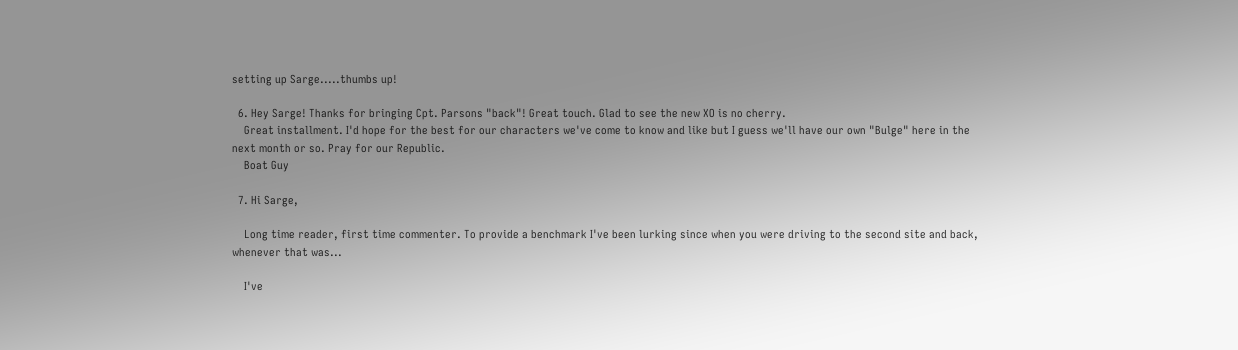setting up Sarge.....thumbs up!

  6. Hey Sarge! Thanks for bringing Cpt. Parsons "back"! Great touch. Glad to see the new XO is no cherry.
    Great installment. I'd hope for the best for our characters we've come to know and like but I guess we'll have our own "Bulge" here in the next month or so. Pray for our Republic.
    Boat Guy

  7. Hi Sarge,

    Long time reader, first time commenter. To provide a benchmark I've been lurking since when you were driving to the second site and back, whenever that was...

    I've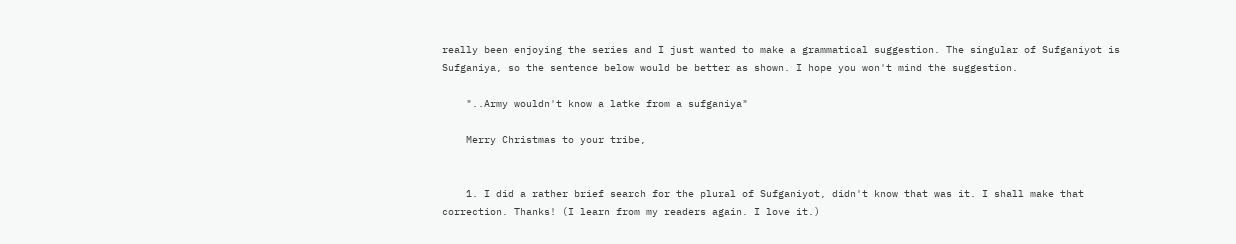really been enjoying the series and I just wanted to make a grammatical suggestion. The singular of Sufganiyot is Sufganiya, so the sentence below would be better as shown. I hope you won't mind the suggestion.

    "..Army wouldn't know a latke from a sufganiya"

    Merry Christmas to your tribe,


    1. I did a rather brief search for the plural of Sufganiyot, didn't know that was it. I shall make that correction. Thanks! (I learn from my readers again. I love it.)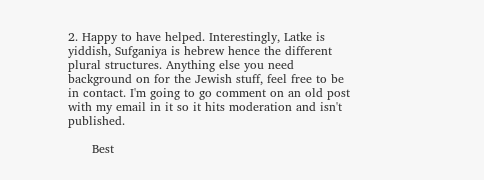2. Happy to have helped. Interestingly, Latke is yiddish, Sufganiya is hebrew hence the different plural structures. Anything else you need background on for the Jewish stuff, feel free to be in contact. I'm going to go comment on an old post with my email in it so it hits moderation and isn't published.

      Best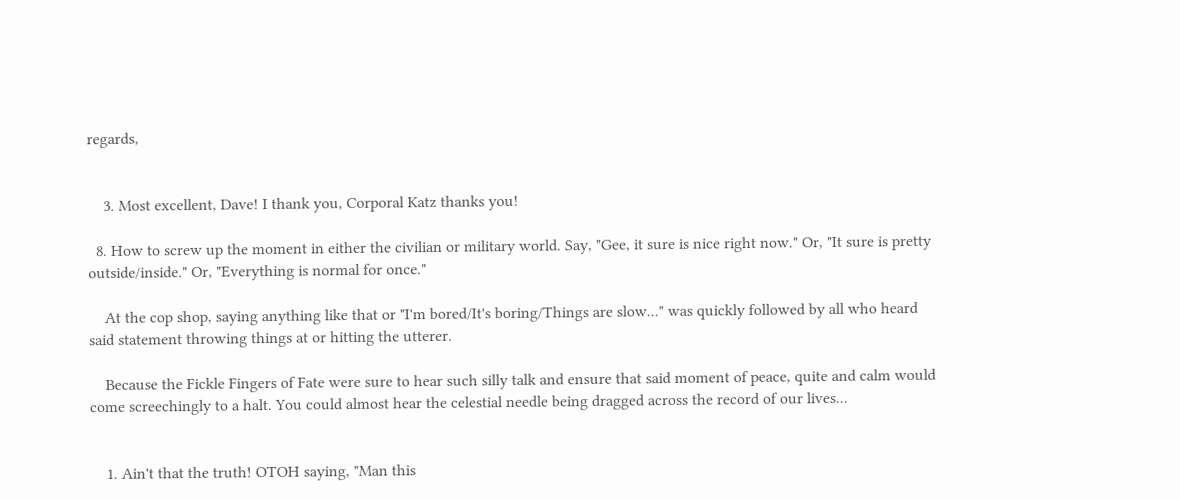regards,


    3. Most excellent, Dave! I thank you, Corporal Katz thanks you!

  8. How to screw up the moment in either the civilian or military world. Say, "Gee, it sure is nice right now." Or, "It sure is pretty outside/inside." Or, "Everything is normal for once."

    At the cop shop, saying anything like that or "I'm bored/It's boring/Things are slow..." was quickly followed by all who heard said statement throwing things at or hitting the utterer.

    Because the Fickle Fingers of Fate were sure to hear such silly talk and ensure that said moment of peace, quite and calm would come screechingly to a halt. You could almost hear the celestial needle being dragged across the record of our lives...


    1. Ain't that the truth! OTOH saying, "Man this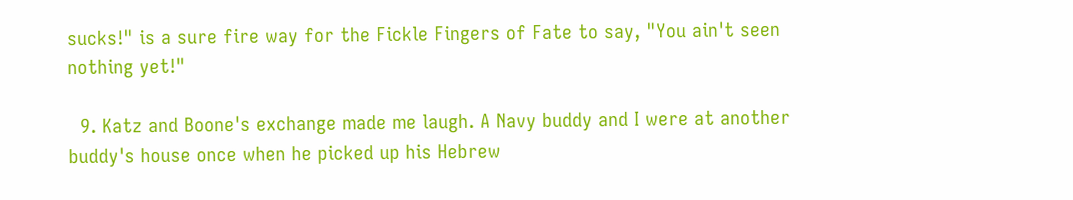sucks!" is a sure fire way for the Fickle Fingers of Fate to say, "You ain't seen nothing yet!"

  9. Katz and Boone's exchange made me laugh. A Navy buddy and I were at another buddy's house once when he picked up his Hebrew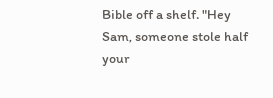Bible off a shelf. "Hey Sam, someone stole half your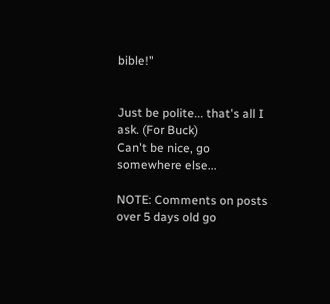bible!"


Just be polite... that's all I ask. (For Buck)
Can't be nice, go somewhere else...

NOTE: Comments on posts over 5 days old go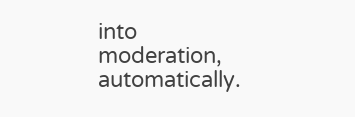into moderation, automatically.